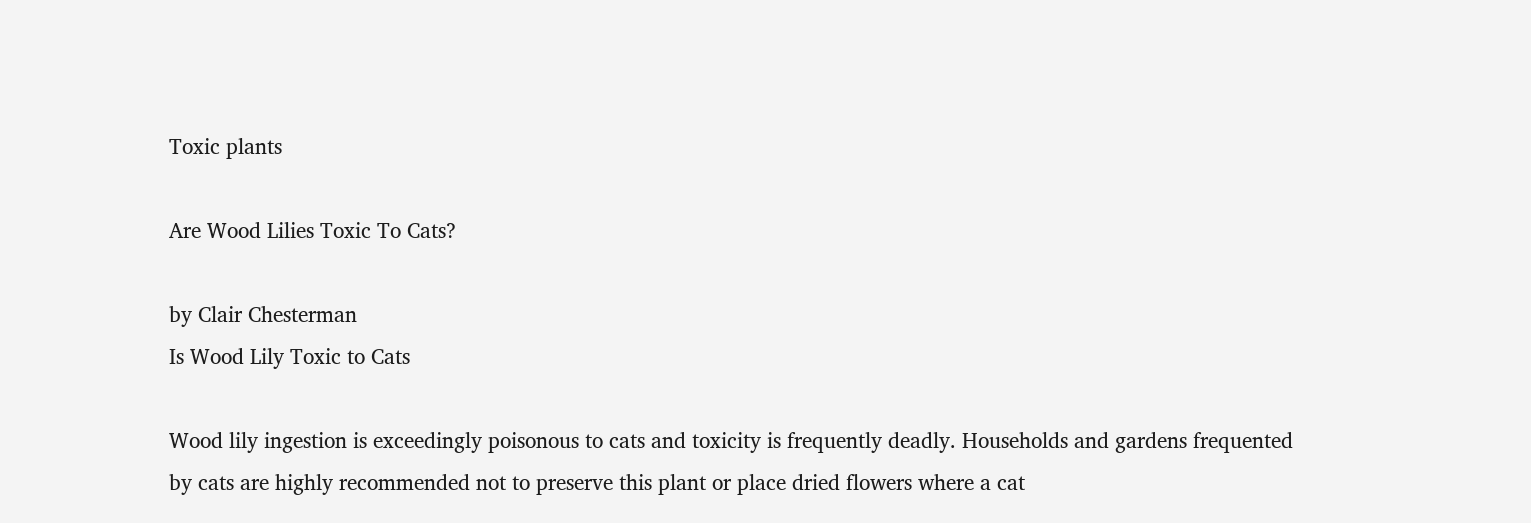Toxic plants

Are Wood Lilies Toxic To Cats?

by Clair Chesterman
Is Wood Lily Toxic to Cats

Wood lily ingestion is exceedingly poisonous to cats and toxicity is frequently deadly. Households and gardens frequented by cats are highly recommended not to preserve this plant or place dried flowers where a cat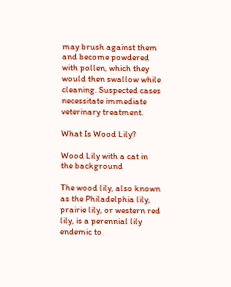may brush against them and become powdered with pollen, which they would then swallow while cleaning. Suspected cases necessitate immediate veterinary treatment.

What Is Wood Lily?

Wood Lily with a cat in the background

The wood lily, also known as the Philadelphia lily, prairie lily, or western red lily, is a perennial lily endemic to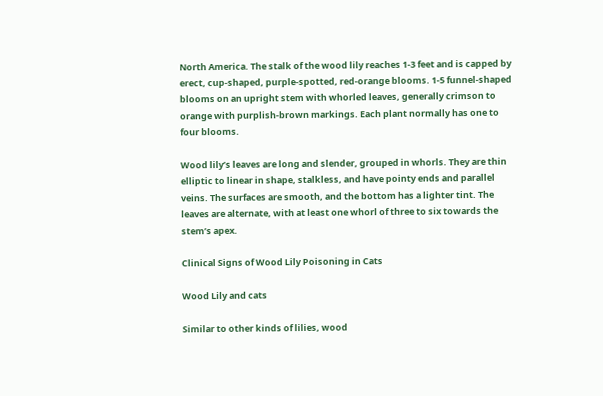North America. The stalk of the wood lily reaches 1-3 feet and is capped by erect, cup-shaped, purple-spotted, red-orange blooms. 1-5 funnel-shaped blooms on an upright stem with whorled leaves, generally crimson to orange with purplish-brown markings. Each plant normally has one to four blooms.

Wood lily’s leaves are long and slender, grouped in whorls. They are thin elliptic to linear in shape, stalkless, and have pointy ends and parallel veins. The surfaces are smooth, and the bottom has a lighter tint. The leaves are alternate, with at least one whorl of three to six towards the stem’s apex.

Clinical Signs of Wood Lily Poisoning in Cats

Wood Lily and cats

Similar to other kinds of lilies, wood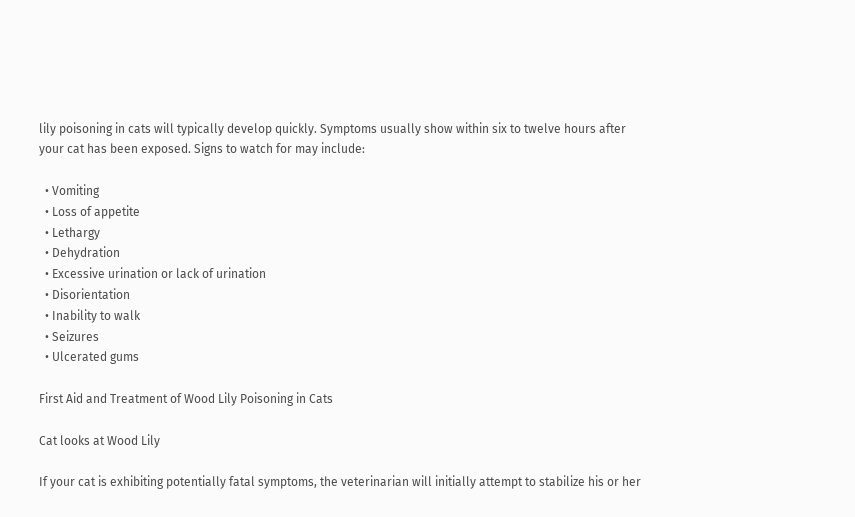lily poisoning in cats will typically develop quickly. Symptoms usually show within six to twelve hours after your cat has been exposed. Signs to watch for may include:

  • Vomiting
  • Loss of appetite
  • Lethargy
  • Dehydration
  • Excessive urination or lack of urination
  • Disorientation
  • Inability to walk
  • Seizures
  • Ulcerated gums

First Aid and Treatment of Wood Lily Poisoning in Cats

Cat looks at Wood Lily

If your cat is exhibiting potentially fatal symptoms, the veterinarian will initially attempt to stabilize his or her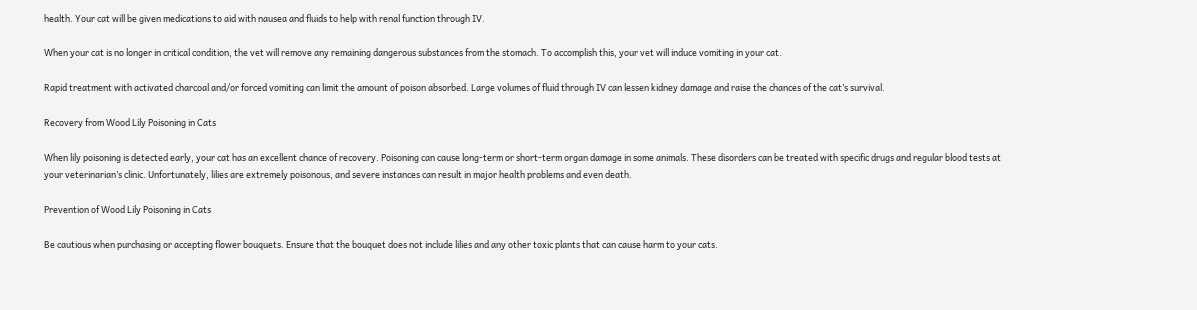health. Your cat will be given medications to aid with nausea and fluids to help with renal function through IV.

When your cat is no longer in critical condition, the vet will remove any remaining dangerous substances from the stomach. To accomplish this, your vet will induce vomiting in your cat.

Rapid treatment with activated charcoal and/or forced vomiting can limit the amount of poison absorbed. Large volumes of fluid through IV can lessen kidney damage and raise the chances of the cat’s survival.

Recovery from Wood Lily Poisoning in Cats

When lily poisoning is detected early, your cat has an excellent chance of recovery. Poisoning can cause long-term or short-term organ damage in some animals. These disorders can be treated with specific drugs and regular blood tests at your veterinarian’s clinic. Unfortunately, lilies are extremely poisonous, and severe instances can result in major health problems and even death.

Prevention of Wood Lily Poisoning in Cats

Be cautious when purchasing or accepting flower bouquets. Ensure that the bouquet does not include lilies and any other toxic plants that can cause harm to your cats.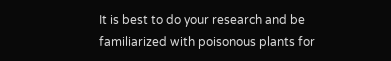It is best to do your research and be familiarized with poisonous plants for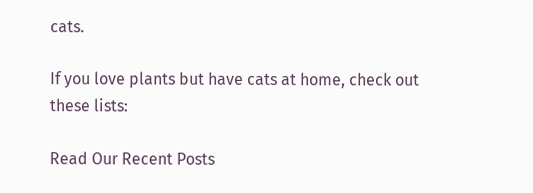cats.

If you love plants but have cats at home, check out these lists:

Read Our Recent Posts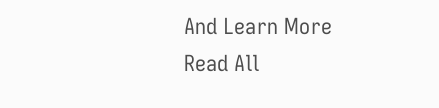And Learn More
Read All